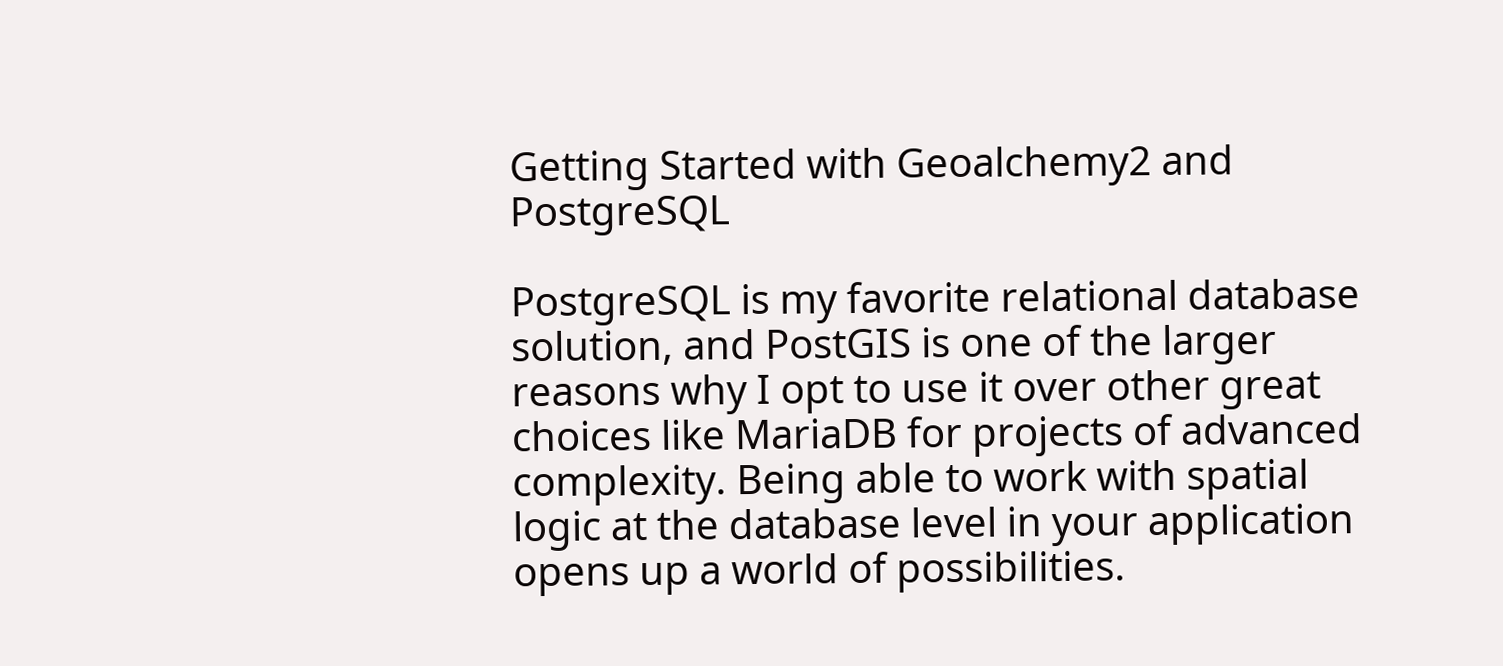Getting Started with Geoalchemy2 and PostgreSQL

PostgreSQL is my favorite relational database solution, and PostGIS is one of the larger reasons why I opt to use it over other great choices like MariaDB for projects of advanced complexity. Being able to work with spatial logic at the database level in your application opens up a world of possibilities.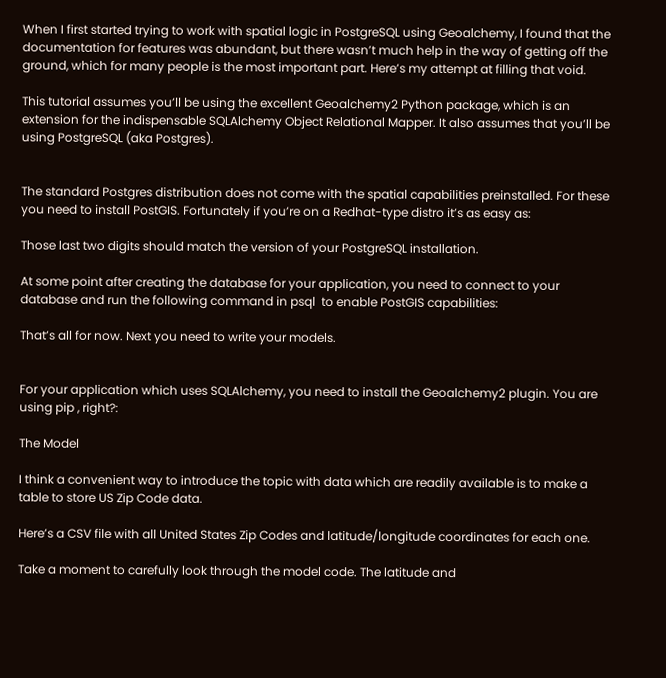When I first started trying to work with spatial logic in PostgreSQL using Geoalchemy, I found that the documentation for features was abundant, but there wasn’t much help in the way of getting off the ground, which for many people is the most important part. Here’s my attempt at filling that void.

This tutorial assumes you’ll be using the excellent Geoalchemy2 Python package, which is an extension for the indispensable SQLAlchemy Object Relational Mapper. It also assumes that you’ll be using PostgreSQL (aka Postgres).


The standard Postgres distribution does not come with the spatial capabilities preinstalled. For these you need to install PostGIS. Fortunately if you’re on a Redhat-type distro it’s as easy as:

Those last two digits should match the version of your PostgreSQL installation.

At some point after creating the database for your application, you need to connect to your database and run the following command in psql  to enable PostGIS capabilities:

That’s all for now. Next you need to write your models.


For your application which uses SQLAlchemy, you need to install the Geoalchemy2 plugin. You are using pip , right?:

The Model

I think a convenient way to introduce the topic with data which are readily available is to make a table to store US Zip Code data.

Here’s a CSV file with all United States Zip Codes and latitude/longitude coordinates for each one.

Take a moment to carefully look through the model code. The latitude and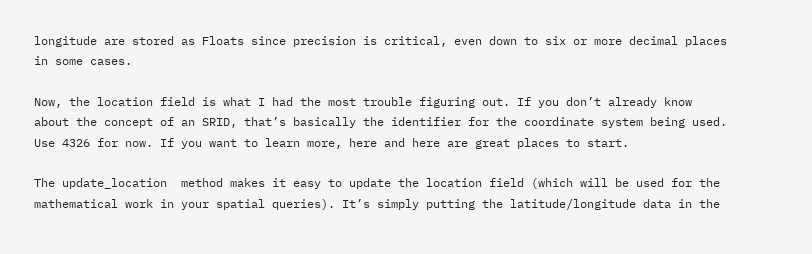longitude are stored as Floats since precision is critical, even down to six or more decimal places in some cases.

Now, the location field is what I had the most trouble figuring out. If you don’t already know about the concept of an SRID, that’s basically the identifier for the coordinate system being used. Use 4326 for now. If you want to learn more, here and here are great places to start.

The update_location  method makes it easy to update the location field (which will be used for the mathematical work in your spatial queries). It’s simply putting the latitude/longitude data in the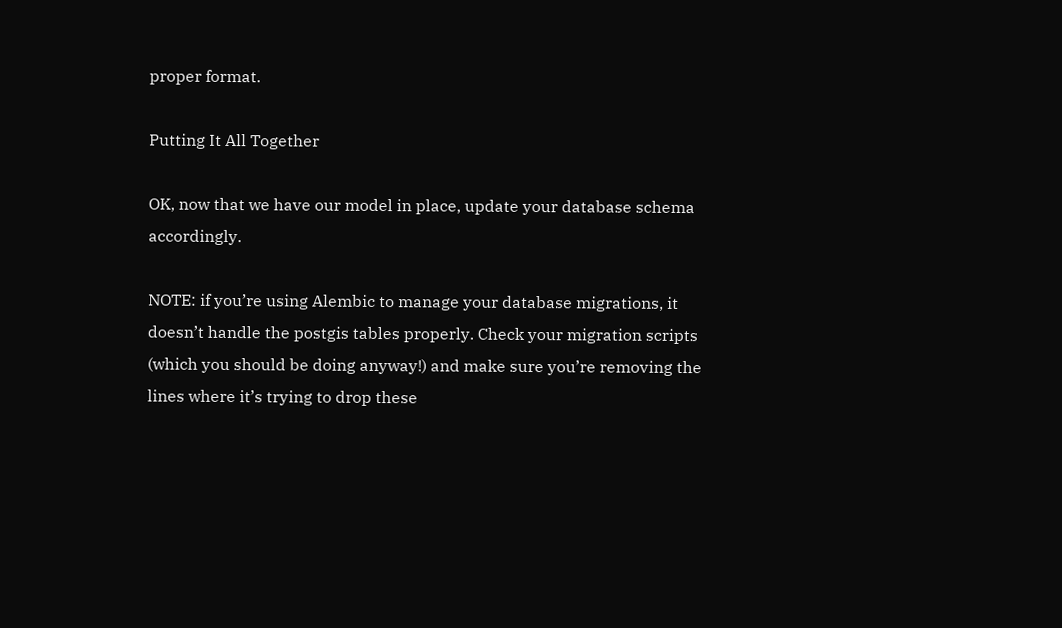proper format.

Putting It All Together

OK, now that we have our model in place, update your database schema accordingly.

NOTE: if you’re using Alembic to manage your database migrations, it doesn’t handle the postgis tables properly. Check your migration scripts (which you should be doing anyway!) and make sure you’re removing the lines where it’s trying to drop these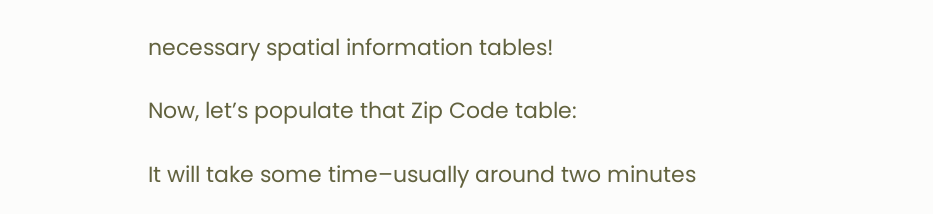necessary spatial information tables!

Now, let’s populate that Zip Code table:

It will take some time–usually around two minutes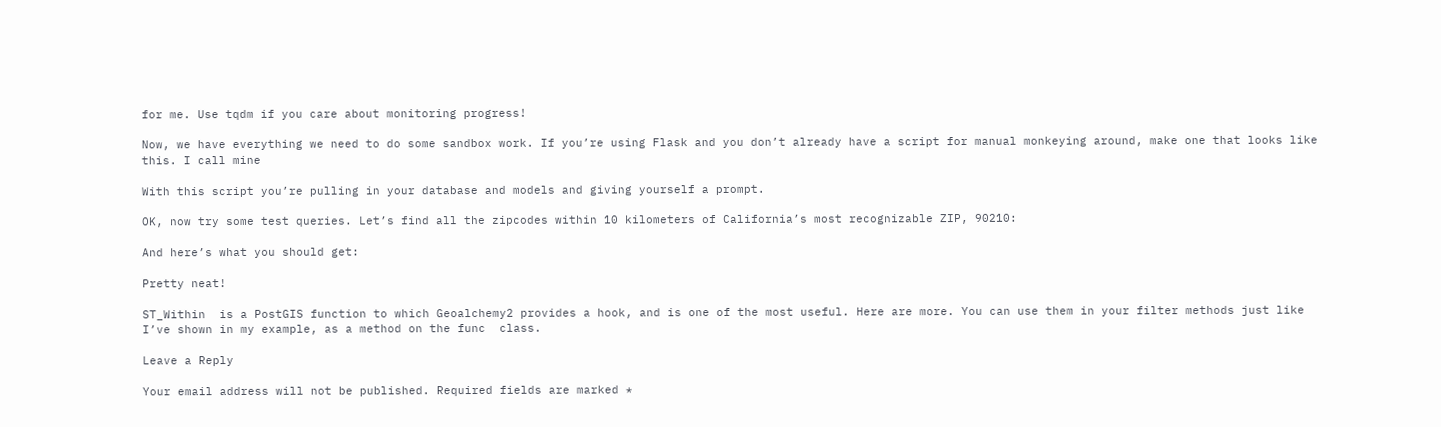for me. Use tqdm if you care about monitoring progress!

Now, we have everything we need to do some sandbox work. If you’re using Flask and you don’t already have a script for manual monkeying around, make one that looks like this. I call mine

With this script you’re pulling in your database and models and giving yourself a prompt.

OK, now try some test queries. Let’s find all the zipcodes within 10 kilometers of California’s most recognizable ZIP, 90210:

And here’s what you should get:

Pretty neat!

ST_Within  is a PostGIS function to which Geoalchemy2 provides a hook, and is one of the most useful. Here are more. You can use them in your filter methods just like I’ve shown in my example, as a method on the func  class.

Leave a Reply

Your email address will not be published. Required fields are marked *